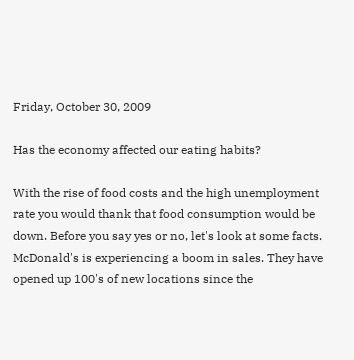Friday, October 30, 2009

Has the economy affected our eating habits?

With the rise of food costs and the high unemployment rate you would thank that food consumption would be down. Before you say yes or no, let's look at some facts. McDonald's is experiencing a boom in sales. They have opened up 100's of new locations since the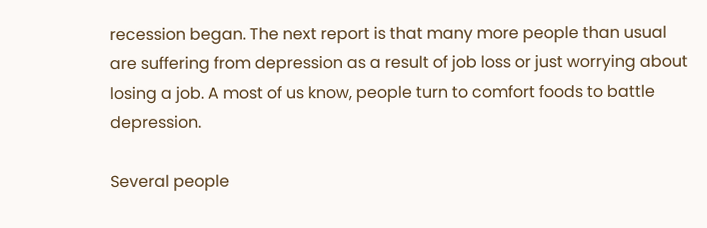recession began. The next report is that many more people than usual are suffering from depression as a result of job loss or just worrying about losing a job. A most of us know, people turn to comfort foods to battle depression.

Several people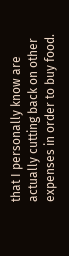that I personally know are actually cutting back on other expenses in order to buy food.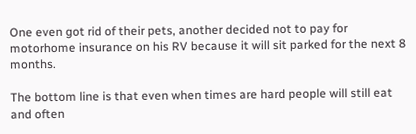One even got rid of their pets, another decided not to pay for motorhome insurance on his RV because it will sit parked for the next 8 months.

The bottom line is that even when times are hard people will still eat and often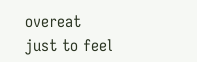overeat just to feel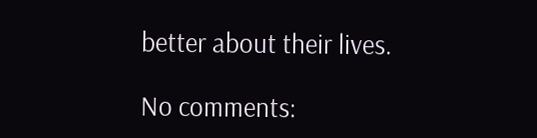better about their lives.

No comments: